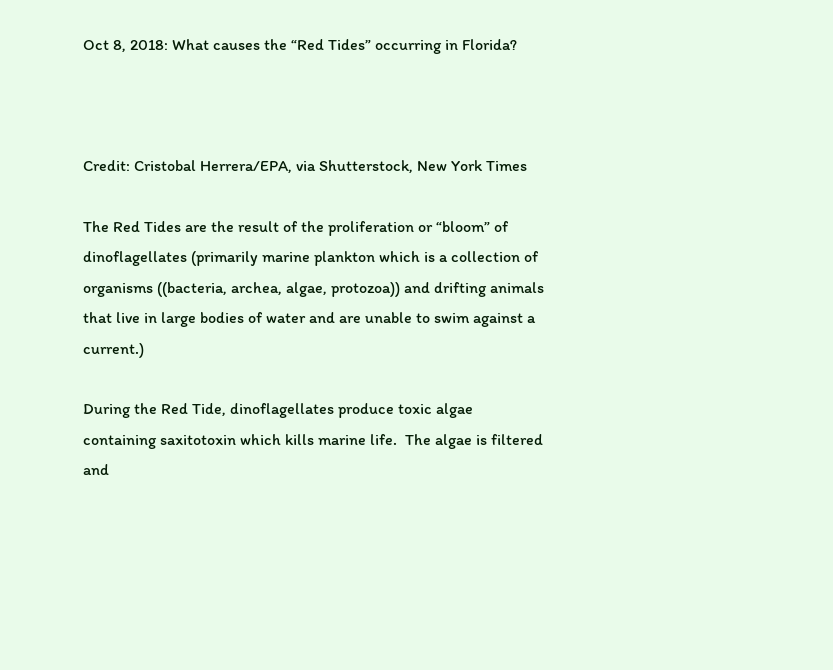Oct 8, 2018: What causes the “Red Tides” occurring in Florida?



Credit: Cristobal Herrera/EPA, via Shutterstock, New York Times

The Red Tides are the result of the proliferation or “bloom” of dinoflagellates (primarily marine plankton which is a collection of organisms ((bacteria, archea, algae, protozoa)) and drifting animals that live in large bodies of water and are unable to swim against a current.)

During the Red Tide, dinoflagellates produce toxic algae containing saxitotoxin which kills marine life.  The algae is filtered and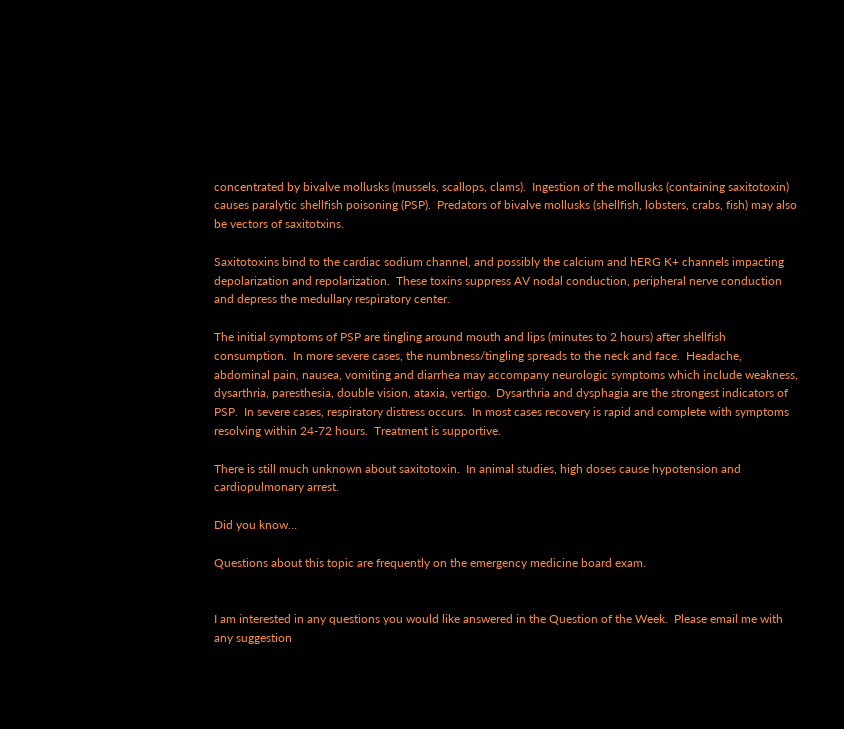concentrated by bivalve mollusks (mussels, scallops, clams).  Ingestion of the mollusks (containing saxitotoxin) causes paralytic shellfish poisoning (PSP).  Predators of bivalve mollusks (shellfish, lobsters, crabs, fish) may also be vectors of saxitotxins.

Saxitotoxins bind to the cardiac sodium channel, and possibly the calcium and hERG K+ channels impacting depolarization and repolarization.  These toxins suppress AV nodal conduction, peripheral nerve conduction and depress the medullary respiratory center.

The initial symptoms of PSP are tingling around mouth and lips (minutes to 2 hours) after shellfish consumption.  In more severe cases, the numbness/tingling spreads to the neck and face.  Headache, abdominal pain, nausea, vomiting and diarrhea may accompany neurologic symptoms which include weakness, dysarthria, paresthesia, double vision, ataxia, vertigo.  Dysarthria and dysphagia are the strongest indicators of PSP.  In severe cases, respiratory distress occurs.  In most cases recovery is rapid and complete with symptoms resolving within 24-72 hours.  Treatment is supportive.

There is still much unknown about saxitotoxin.  In animal studies, high doses cause hypotension and cardiopulmonary arrest.

Did you know…

Questions about this topic are frequently on the emergency medicine board exam.


I am interested in any questions you would like answered in the Question of the Week.  Please email me with any suggestion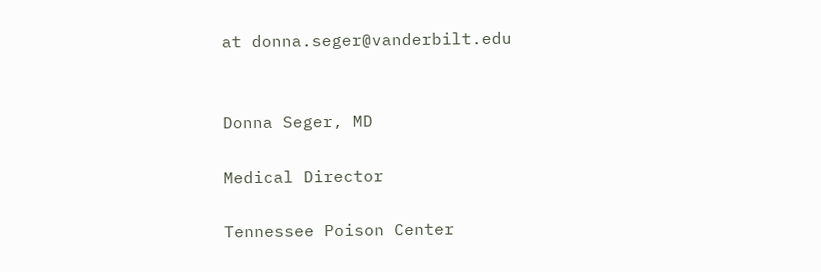at donna.seger@vanderbilt.edu


Donna Seger, MD

Medical Director

Tennessee Poison Center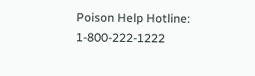Poison Help Hotline: 1-800-222-1222